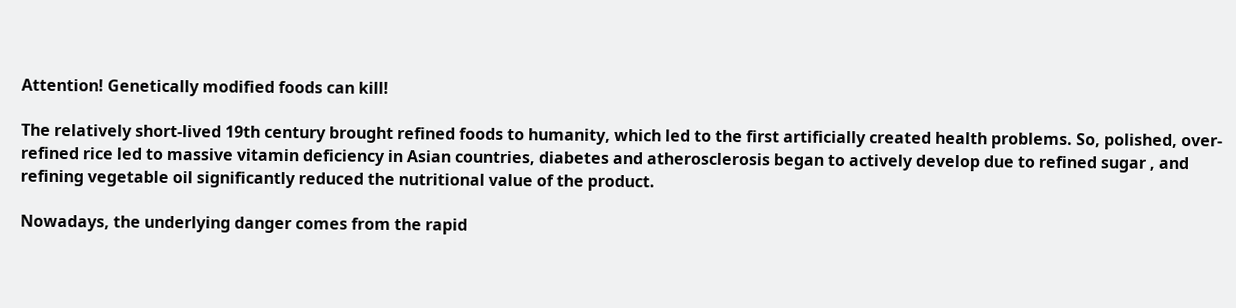Attention! Genetically modified foods can kill!

The relatively short-lived 19th century brought refined foods to humanity, which led to the first artificially created health problems. So, polished, over-refined rice led to massive vitamin deficiency in Asian countries, diabetes and atherosclerosis began to actively develop due to refined sugar , and refining vegetable oil significantly reduced the nutritional value of the product.

Nowadays, the underlying danger comes from the rapid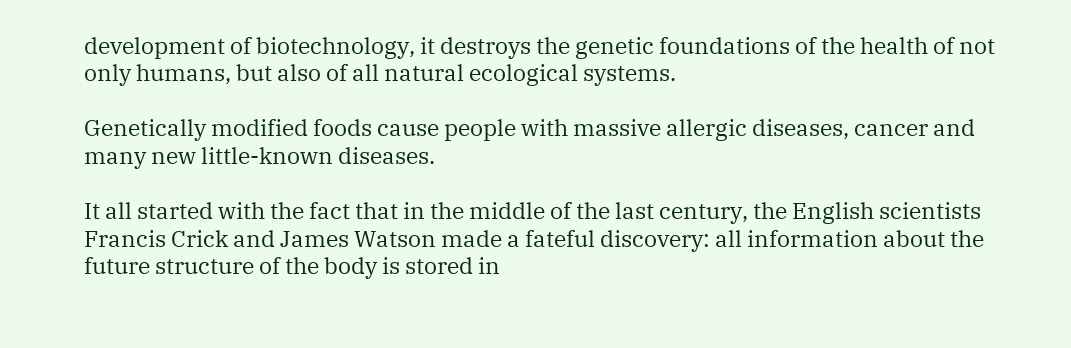development of biotechnology, it destroys the genetic foundations of the health of not only humans, but also of all natural ecological systems.

Genetically modified foods cause people with massive allergic diseases, cancer and many new little-known diseases.

It all started with the fact that in the middle of the last century, the English scientists Francis Crick and James Watson made a fateful discovery: all information about the future structure of the body is stored in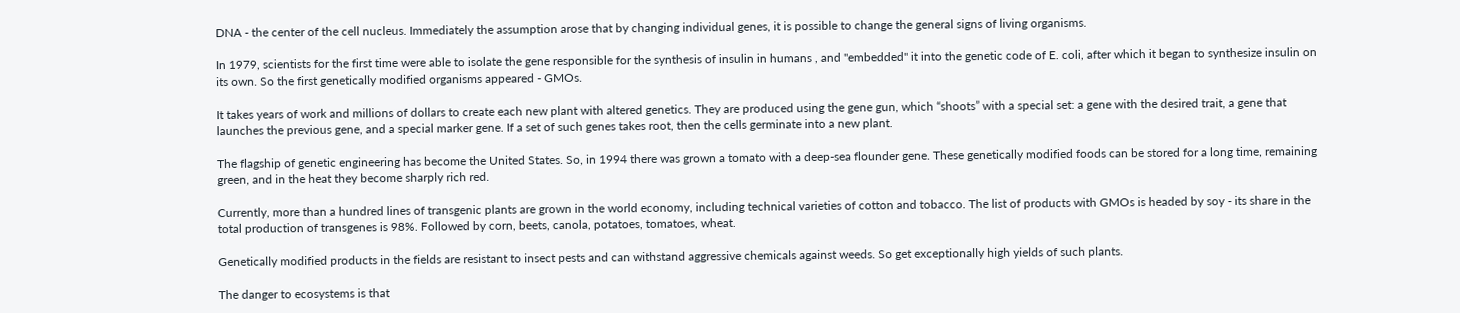DNA - the center of the cell nucleus. Immediately the assumption arose that by changing individual genes, it is possible to change the general signs of living organisms.

In 1979, scientists for the first time were able to isolate the gene responsible for the synthesis of insulin in humans , and "embedded" it into the genetic code of E. coli, after which it began to synthesize insulin on its own. So the first genetically modified organisms appeared - GMOs.

It takes years of work and millions of dollars to create each new plant with altered genetics. They are produced using the gene gun, which “shoots” with a special set: a gene with the desired trait, a gene that launches the previous gene, and a special marker gene. If a set of such genes takes root, then the cells germinate into a new plant.

The flagship of genetic engineering has become the United States. So, in 1994 there was grown a tomato with a deep-sea flounder gene. These genetically modified foods can be stored for a long time, remaining green, and in the heat they become sharply rich red.

Currently, more than a hundred lines of transgenic plants are grown in the world economy, including technical varieties of cotton and tobacco. The list of products with GMOs is headed by soy - its share in the total production of transgenes is 98%. Followed by corn, beets, canola, potatoes, tomatoes, wheat.

Genetically modified products in the fields are resistant to insect pests and can withstand aggressive chemicals against weeds. So get exceptionally high yields of such plants.

The danger to ecosystems is that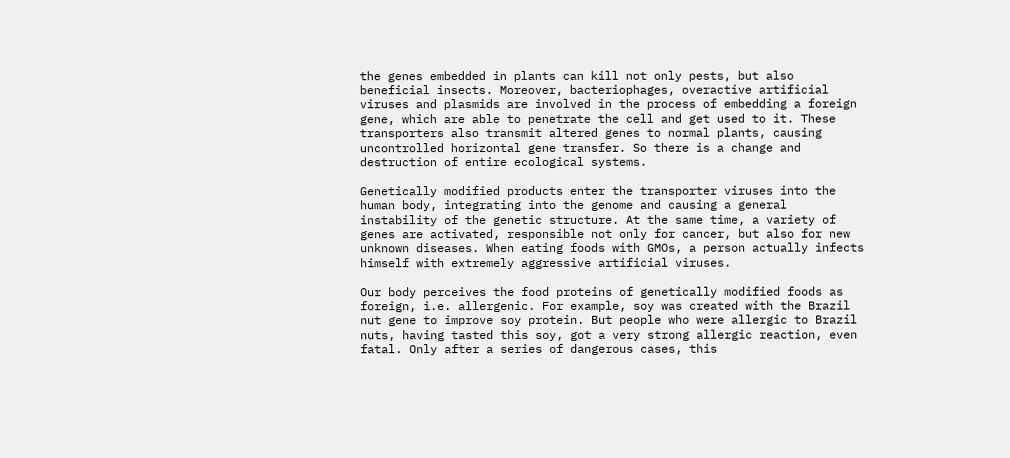the genes embedded in plants can kill not only pests, but also beneficial insects. Moreover, bacteriophages, overactive artificial viruses and plasmids are involved in the process of embedding a foreign gene, which are able to penetrate the cell and get used to it. These transporters also transmit altered genes to normal plants, causing uncontrolled horizontal gene transfer. So there is a change and destruction of entire ecological systems.

Genetically modified products enter the transporter viruses into the human body, integrating into the genome and causing a general instability of the genetic structure. At the same time, a variety of genes are activated, responsible not only for cancer, but also for new unknown diseases. When eating foods with GMOs, a person actually infects himself with extremely aggressive artificial viruses.

Our body perceives the food proteins of genetically modified foods as foreign, i.e. allergenic. For example, soy was created with the Brazil nut gene to improve soy protein. But people who were allergic to Brazil nuts, having tasted this soy, got a very strong allergic reaction, even fatal. Only after a series of dangerous cases, this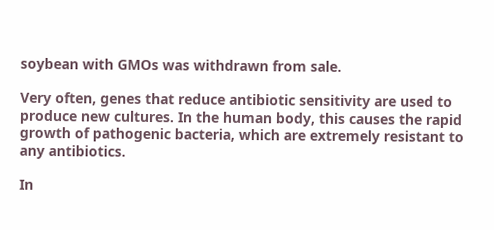soybean with GMOs was withdrawn from sale.

Very often, genes that reduce antibiotic sensitivity are used to produce new cultures. In the human body, this causes the rapid growth of pathogenic bacteria, which are extremely resistant to any antibiotics.

In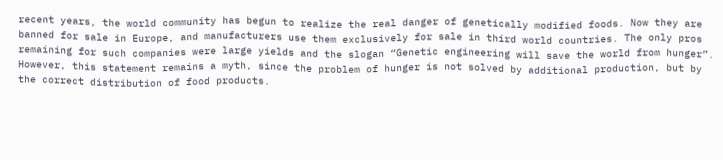recent years, the world community has begun to realize the real danger of genetically modified foods. Now they are banned for sale in Europe, and manufacturers use them exclusively for sale in third world countries. The only pros remaining for such companies were large yields and the slogan “Genetic engineering will save the world from hunger”. However, this statement remains a myth, since the problem of hunger is not solved by additional production, but by the correct distribution of food products.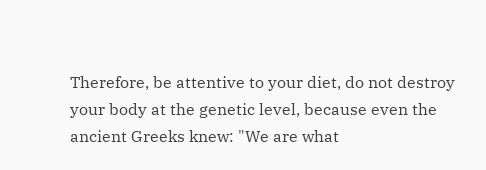Therefore, be attentive to your diet, do not destroy your body at the genetic level, because even the ancient Greeks knew: "We are what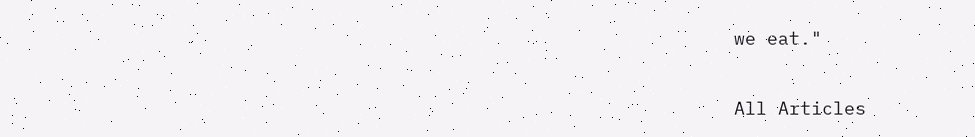we eat."


All Articles